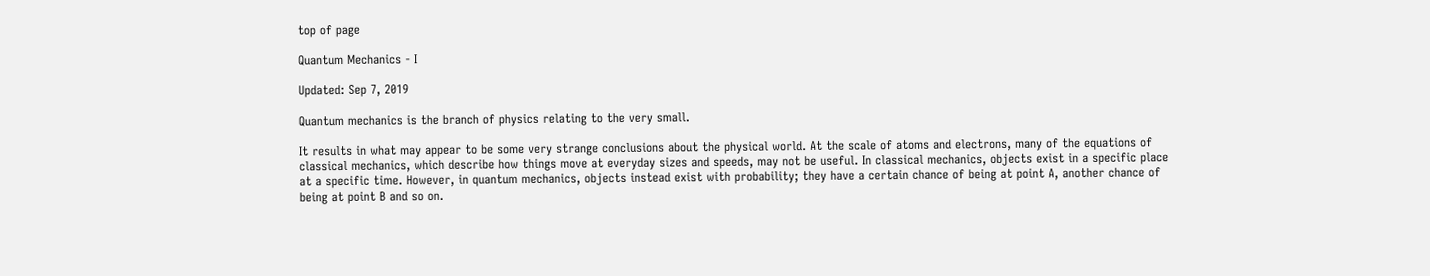top of page

Quantum Mechanics - I

Updated: Sep 7, 2019

Quantum mechanics is the branch of physics relating to the very small.

It results in what may appear to be some very strange conclusions about the physical world. At the scale of atoms and electrons, many of the equations of classical mechanics, which describe how things move at everyday sizes and speeds, may not be useful. In classical mechanics, objects exist in a specific place at a specific time. However, in quantum mechanics, objects instead exist with probability; they have a certain chance of being at point A, another chance of being at point B and so on.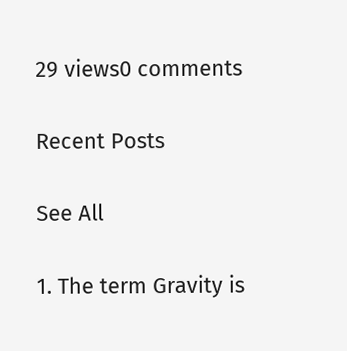29 views0 comments

Recent Posts

See All

1. The term Gravity is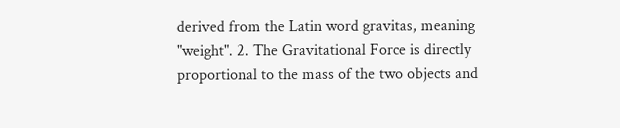derived from the Latin word gravitas, meaning "weight". 2. The Gravitational Force is directly proportional to the mass of the two objects and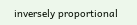inversely proportional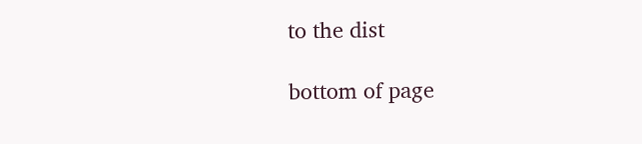to the dist

bottom of page